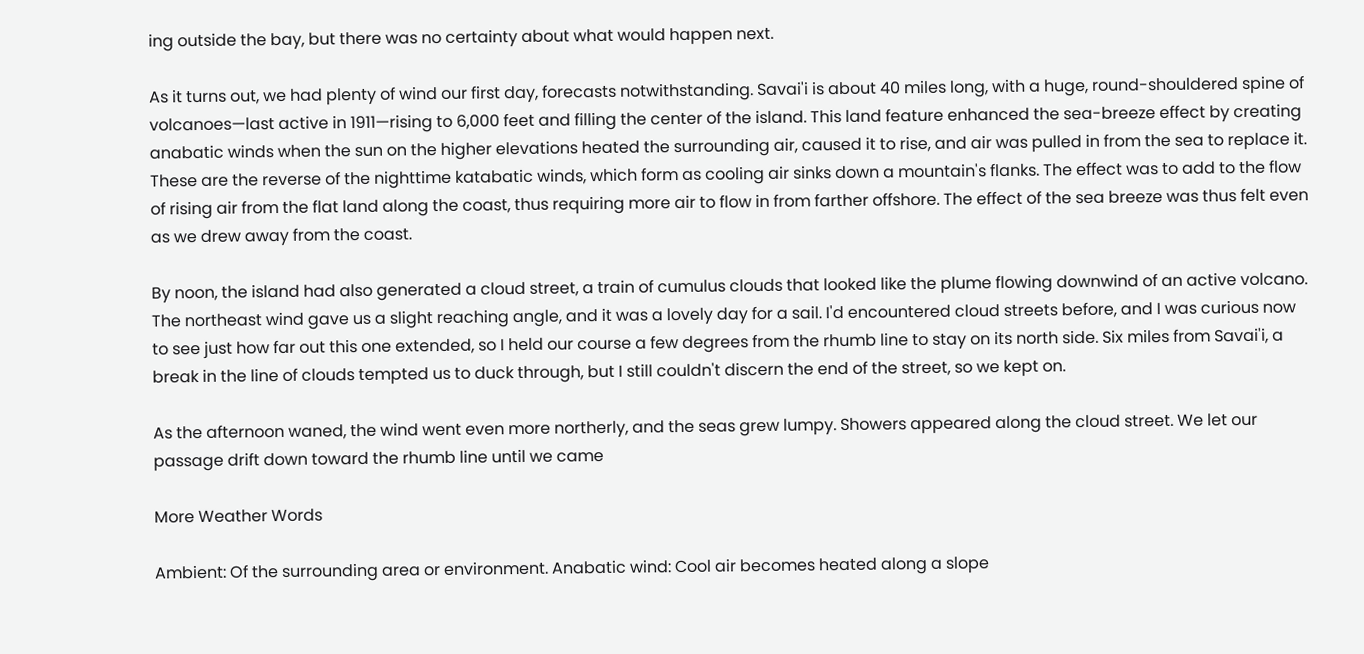ing outside the bay, but there was no certainty about what would happen next.

As it turns out, we had plenty of wind our first day, forecasts notwithstanding. Savai'i is about 40 miles long, with a huge, round-shouldered spine of volcanoes—last active in 1911—rising to 6,000 feet and filling the center of the island. This land feature enhanced the sea-breeze effect by creating anabatic winds when the sun on the higher elevations heated the surrounding air, caused it to rise, and air was pulled in from the sea to replace it. These are the reverse of the nighttime katabatic winds, which form as cooling air sinks down a mountain's flanks. The effect was to add to the flow of rising air from the flat land along the coast, thus requiring more air to flow in from farther offshore. The effect of the sea breeze was thus felt even as we drew away from the coast.

By noon, the island had also generated a cloud street, a train of cumulus clouds that looked like the plume flowing downwind of an active volcano. The northeast wind gave us a slight reaching angle, and it was a lovely day for a sail. I'd encountered cloud streets before, and I was curious now to see just how far out this one extended, so I held our course a few degrees from the rhumb line to stay on its north side. Six miles from Savai'i, a break in the line of clouds tempted us to duck through, but I still couldn't discern the end of the street, so we kept on.

As the afternoon waned, the wind went even more northerly, and the seas grew lumpy. Showers appeared along the cloud street. We let our passage drift down toward the rhumb line until we came

More Weather Words

Ambient: Of the surrounding area or environment. Anabatic wind: Cool air becomes heated along a slope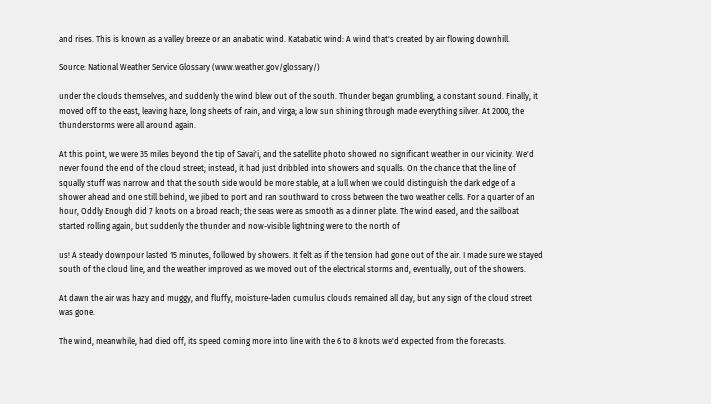and rises. This is known as a valley breeze or an anabatic wind. Katabatic wind: A wind that's created by air flowing downhill.

Source: National Weather Service Glossary (www.weather.gov/glossary/)

under the clouds themselves, and suddenly the wind blew out of the south. Thunder began grumbling, a constant sound. Finally, it moved off to the east, leaving haze, long sheets of rain, and virga; a low sun shining through made everything silver. At 2000, the thunderstorms were all around again.

At this point, we were 35 miles beyond the tip of Savai'i, and the satellite photo showed no significant weather in our vicinity. We'd never found the end of the cloud street; instead, it had just dribbled into showers and squalls. On the chance that the line of squally stuff was narrow and that the south side would be more stable, at a lull when we could distinguish the dark edge of a shower ahead and one still behind, we jibed to port and ran southward to cross between the two weather cells. For a quarter of an hour, Oddly Enough did 7 knots on a broad reach; the seas were as smooth as a dinner plate. The wind eased, and the sailboat started rolling again, but suddenly the thunder and now-visible lightning were to the north of

us! A steady downpour lasted 15 minutes, followed by showers. It felt as if the tension had gone out of the air. I made sure we stayed south of the cloud line, and the weather improved as we moved out of the electrical storms and, eventually, out of the showers.

At dawn the air was hazy and muggy, and fluffy, moisture-laden cumulus clouds remained all day, but any sign of the cloud street was gone.

The wind, meanwhile, had died off, its speed coming more into line with the 6 to 8 knots we'd expected from the forecasts.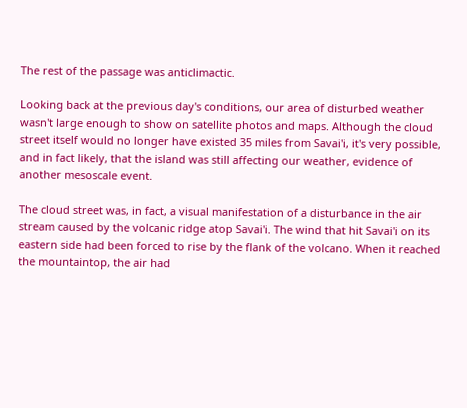The rest of the passage was anticlimactic.

Looking back at the previous day's conditions, our area of disturbed weather wasn't large enough to show on satellite photos and maps. Although the cloud street itself would no longer have existed 35 miles from Savai'i, it's very possible, and in fact likely, that the island was still affecting our weather, evidence of another mesoscale event.

The cloud street was, in fact, a visual manifestation of a disturbance in the air stream caused by the volcanic ridge atop Savai'i. The wind that hit Savai'i on its eastern side had been forced to rise by the flank of the volcano. When it reached the mountaintop, the air had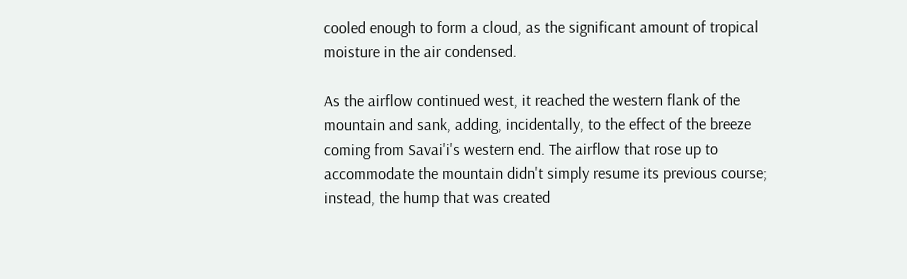cooled enough to form a cloud, as the significant amount of tropical moisture in the air condensed.

As the airflow continued west, it reached the western flank of the mountain and sank, adding, incidentally, to the effect of the breeze coming from Savai'i's western end. The airflow that rose up to accommodate the mountain didn't simply resume its previous course; instead, the hump that was created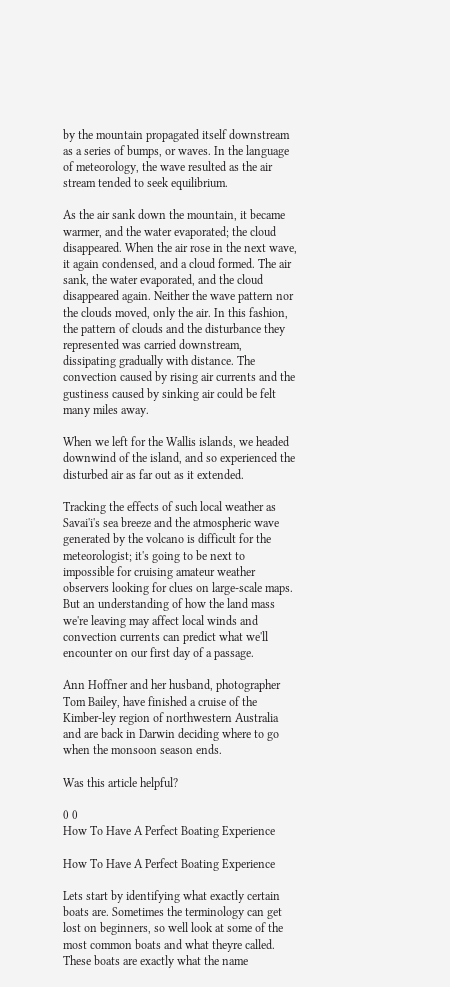by the mountain propagated itself downstream as a series of bumps, or waves. In the language of meteorology, the wave resulted as the air stream tended to seek equilibrium.

As the air sank down the mountain, it became warmer, and the water evaporated; the cloud disappeared. When the air rose in the next wave, it again condensed, and a cloud formed. The air sank, the water evaporated, and the cloud disappeared again. Neither the wave pattern nor the clouds moved, only the air. In this fashion, the pattern of clouds and the disturbance they represented was carried downstream, dissipating gradually with distance. The convection caused by rising air currents and the gustiness caused by sinking air could be felt many miles away.

When we left for the Wallis islands, we headed downwind of the island, and so experienced the disturbed air as far out as it extended.

Tracking the effects of such local weather as Savai'i's sea breeze and the atmospheric wave generated by the volcano is difficult for the meteorologist; it's going to be next to impossible for cruising amateur weather observers looking for clues on large-scale maps. But an understanding of how the land mass we're leaving may affect local winds and convection currents can predict what we'll encounter on our first day of a passage.

Ann Hoffner and her husband, photographer Tom Bailey, have finished a cruise of the Kimber-ley region of northwestern Australia and are back in Darwin deciding where to go when the monsoon season ends.

Was this article helpful?

0 0
How To Have A Perfect Boating Experience

How To Have A Perfect Boating Experience

Lets start by identifying what exactly certain boats are. Sometimes the terminology can get lost on beginners, so well look at some of the most common boats and what theyre called. These boats are exactly what the name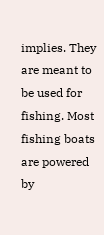implies. They are meant to be used for fishing. Most fishing boats are powered by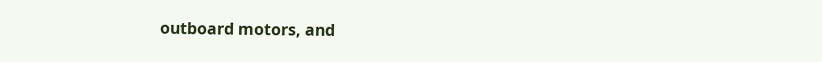outboard motors, and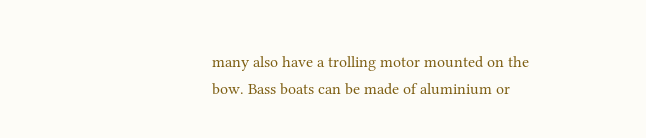many also have a trolling motor mounted on the bow. Bass boats can be made of aluminium or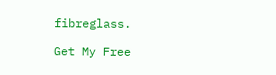fibreglass.

Get My Free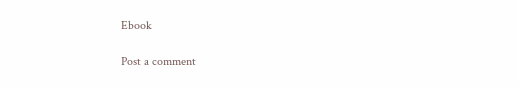Ebook

Post a comment